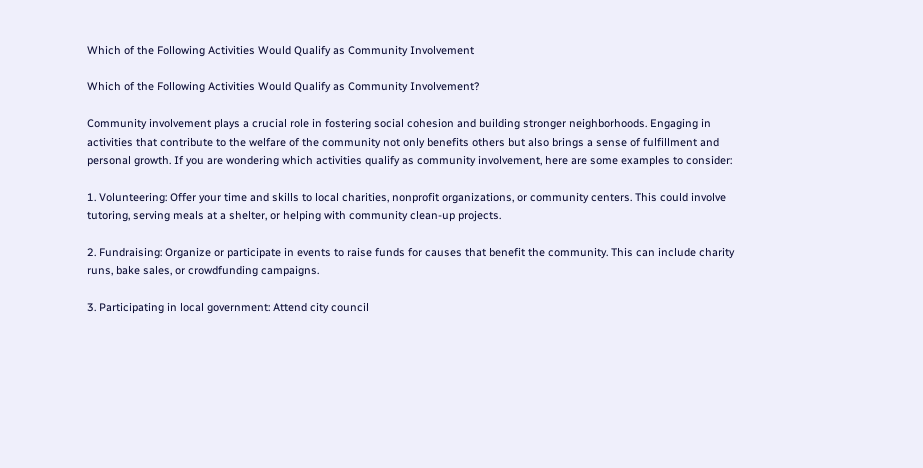Which of the Following Activities Would Qualify as Community Involvement

Which of the Following Activities Would Qualify as Community Involvement?

Community involvement plays a crucial role in fostering social cohesion and building stronger neighborhoods. Engaging in activities that contribute to the welfare of the community not only benefits others but also brings a sense of fulfillment and personal growth. If you are wondering which activities qualify as community involvement, here are some examples to consider:

1. Volunteering: Offer your time and skills to local charities, nonprofit organizations, or community centers. This could involve tutoring, serving meals at a shelter, or helping with community clean-up projects.

2. Fundraising: Organize or participate in events to raise funds for causes that benefit the community. This can include charity runs, bake sales, or crowdfunding campaigns.

3. Participating in local government: Attend city council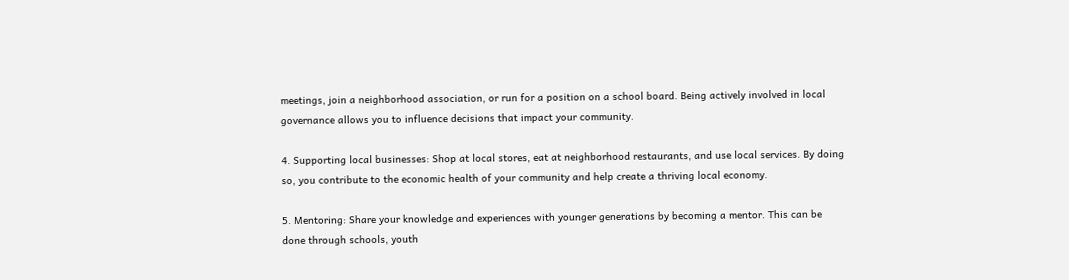meetings, join a neighborhood association, or run for a position on a school board. Being actively involved in local governance allows you to influence decisions that impact your community.

4. Supporting local businesses: Shop at local stores, eat at neighborhood restaurants, and use local services. By doing so, you contribute to the economic health of your community and help create a thriving local economy.

5. Mentoring: Share your knowledge and experiences with younger generations by becoming a mentor. This can be done through schools, youth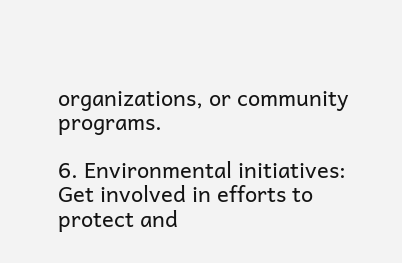organizations, or community programs.

6. Environmental initiatives: Get involved in efforts to protect and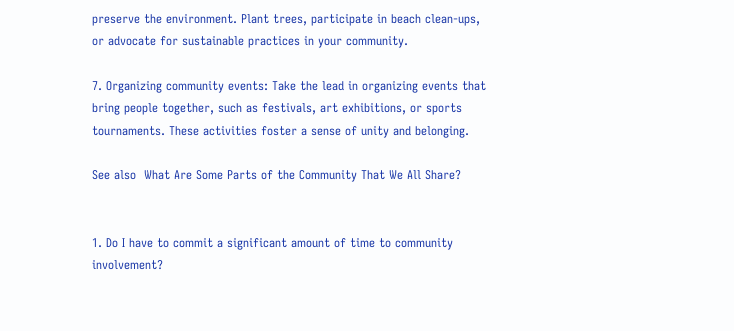preserve the environment. Plant trees, participate in beach clean-ups, or advocate for sustainable practices in your community.

7. Organizing community events: Take the lead in organizing events that bring people together, such as festivals, art exhibitions, or sports tournaments. These activities foster a sense of unity and belonging.

See also  What Are Some Parts of the Community That We All Share?


1. Do I have to commit a significant amount of time to community involvement?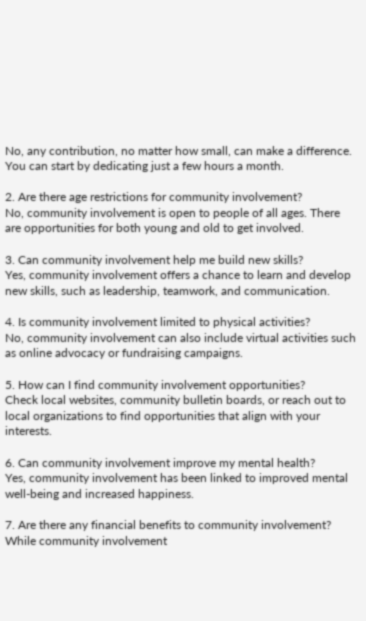No, any contribution, no matter how small, can make a difference. You can start by dedicating just a few hours a month.

2. Are there age restrictions for community involvement?
No, community involvement is open to people of all ages. There are opportunities for both young and old to get involved.

3. Can community involvement help me build new skills?
Yes, community involvement offers a chance to learn and develop new skills, such as leadership, teamwork, and communication.

4. Is community involvement limited to physical activities?
No, community involvement can also include virtual activities such as online advocacy or fundraising campaigns.

5. How can I find community involvement opportunities?
Check local websites, community bulletin boards, or reach out to local organizations to find opportunities that align with your interests.

6. Can community involvement improve my mental health?
Yes, community involvement has been linked to improved mental well-being and increased happiness.

7. Are there any financial benefits to community involvement?
While community involvement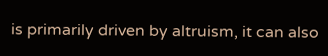is primarily driven by altruism, it can also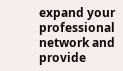expand your professional network and provide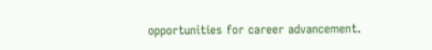opportunities for career advancement.